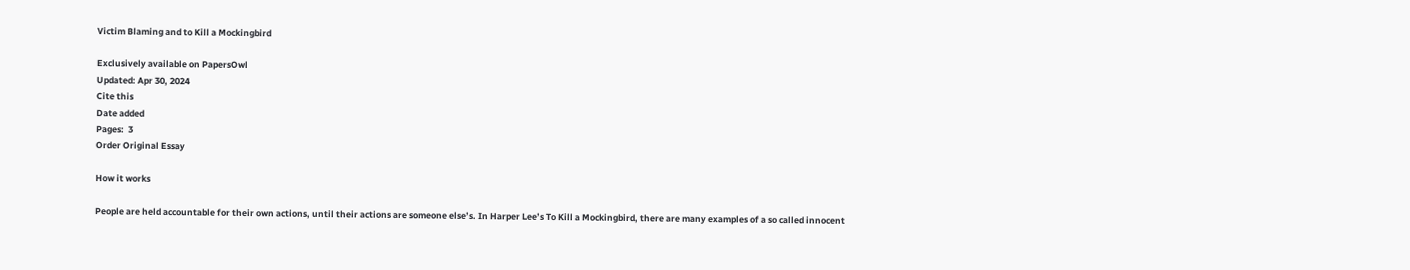Victim Blaming and to Kill a Mockingbird

Exclusively available on PapersOwl
Updated: Apr 30, 2024
Cite this
Date added
Pages:  3
Order Original Essay

How it works

People are held accountable for their own actions, until their actions are someone else’s. In Harper Lee’s To Kill a Mockingbird, there are many examples of a so called innocent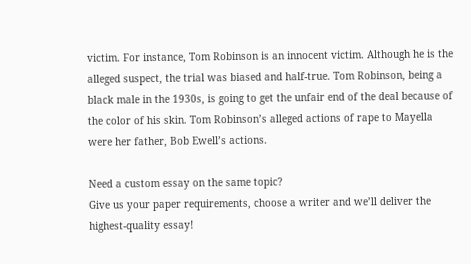victim. For instance, Tom Robinson is an innocent victim. Although he is the alleged suspect, the trial was biased and half-true. Tom Robinson, being a black male in the 1930s, is going to get the unfair end of the deal because of the color of his skin. Tom Robinson’s alleged actions of rape to Mayella were her father, Bob Ewell’s actions.

Need a custom essay on the same topic?
Give us your paper requirements, choose a writer and we’ll deliver the highest-quality essay!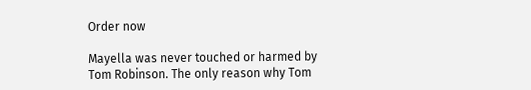Order now

Mayella was never touched or harmed by Tom Robinson. The only reason why Tom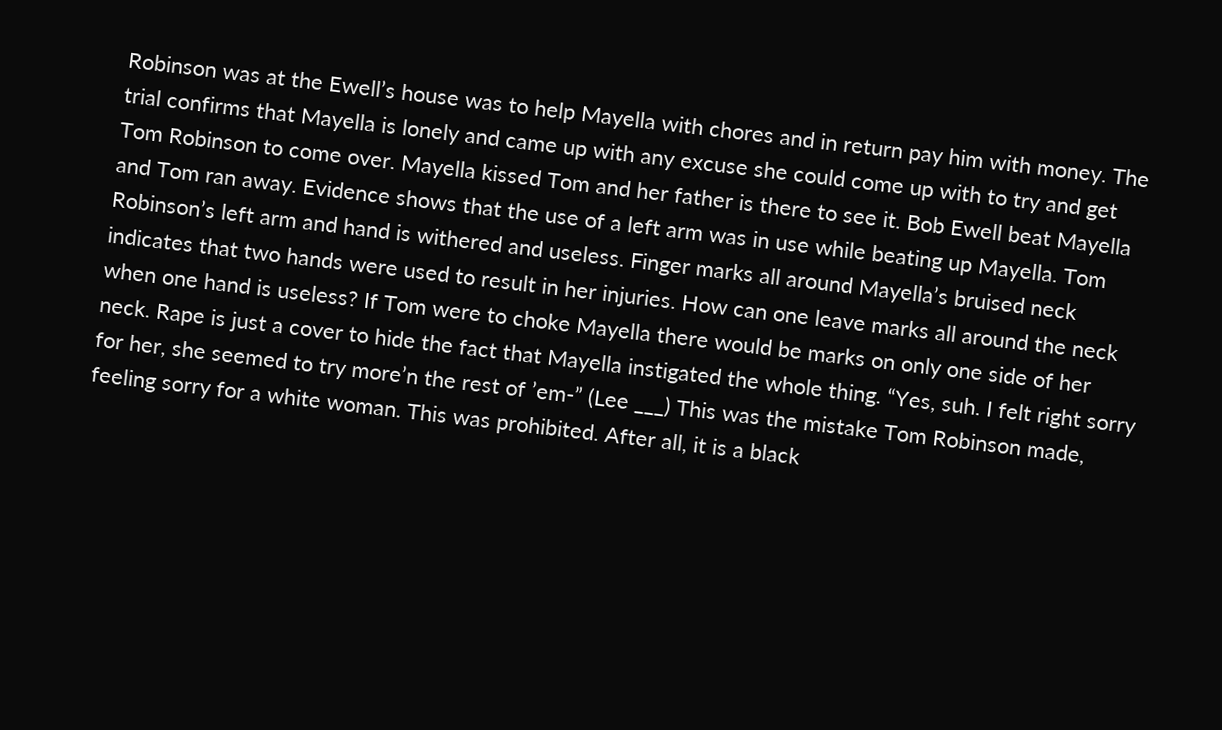Robinson was at the Ewell’s house was to help Mayella with chores and in return pay him with money. The trial confirms that Mayella is lonely and came up with any excuse she could come up with to try and get Tom Robinson to come over. Mayella kissed Tom and her father is there to see it. Bob Ewell beat Mayella and Tom ran away. Evidence shows that the use of a left arm was in use while beating up Mayella. Tom Robinson’s left arm and hand is withered and useless. Finger marks all around Mayella’s bruised neck indicates that two hands were used to result in her injuries. How can one leave marks all around the neck when one hand is useless? If Tom were to choke Mayella there would be marks on only one side of her neck. Rape is just a cover to hide the fact that Mayella instigated the whole thing. “Yes, suh. I felt right sorry for her, she seemed to try more’n the rest of ’em-” (Lee ___) This was the mistake Tom Robinson made, feeling sorry for a white woman. This was prohibited. After all, it is a black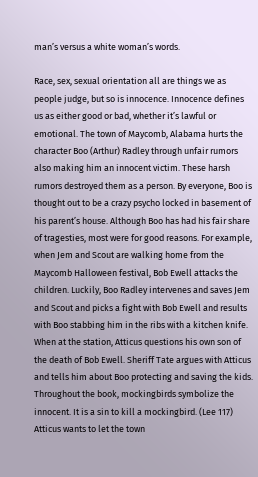man’s versus a white woman’s words.

Race, sex, sexual orientation all are things we as people judge, but so is innocence. Innocence defines us as either good or bad, whether it’s lawful or emotional. The town of Maycomb, Alabama hurts the character Boo (Arthur) Radley through unfair rumors also making him an innocent victim. These harsh rumors destroyed them as a person. By everyone, Boo is thought out to be a crazy psycho locked in basement of his parent’s house. Although Boo has had his fair share of tragesties, most were for good reasons. For example, when Jem and Scout are walking home from the Maycomb Halloween festival, Bob Ewell attacks the children. Luckily, Boo Radley intervenes and saves Jem and Scout and picks a fight with Bob Ewell and results with Boo stabbing him in the ribs with a kitchen knife. When at the station, Atticus questions his own son of the death of Bob Ewell. Sheriff Tate argues with Atticus and tells him about Boo protecting and saving the kids. Throughout the book, mockingbirds symbolize the innocent. It is a sin to kill a mockingbird. (Lee 117) Atticus wants to let the town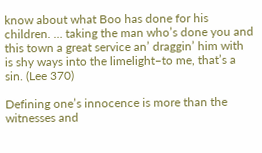know about what Boo has done for his children. … taking the man who’s done you and this town a great service an’ draggin’ him with is shy ways into the limelight–to me, that’s a sin. (Lee 370)

Defining one’s innocence is more than the witnesses and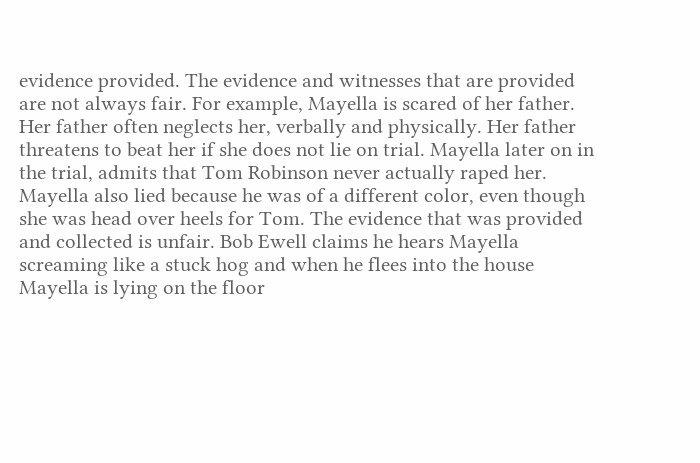evidence provided. The evidence and witnesses that are provided are not always fair. For example, Mayella is scared of her father. Her father often neglects her, verbally and physically. Her father threatens to beat her if she does not lie on trial. Mayella later on in the trial, admits that Tom Robinson never actually raped her. Mayella also lied because he was of a different color, even though she was head over heels for Tom. The evidence that was provided and collected is unfair. Bob Ewell claims he hears Mayella screaming like a stuck hog and when he flees into the house Mayella is lying on the floor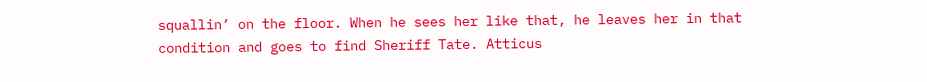squallin’ on the floor. When he sees her like that, he leaves her in that condition and goes to find Sheriff Tate. Atticus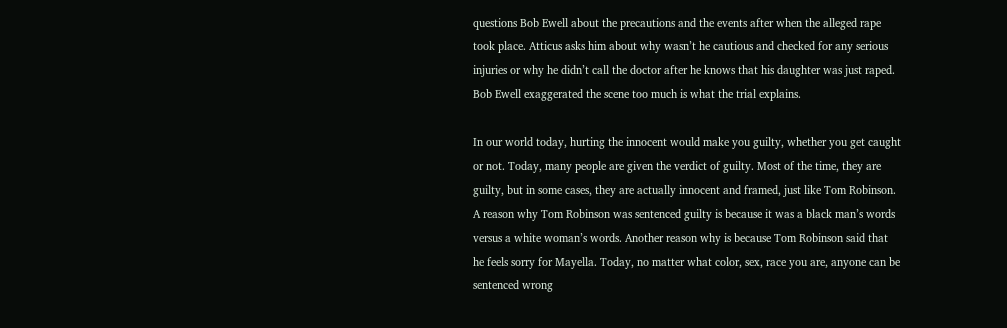questions Bob Ewell about the precautions and the events after when the alleged rape took place. Atticus asks him about why wasn’t he cautious and checked for any serious injuries or why he didn’t call the doctor after he knows that his daughter was just raped. Bob Ewell exaggerated the scene too much is what the trial explains.

In our world today, hurting the innocent would make you guilty, whether you get caught or not. Today, many people are given the verdict of guilty. Most of the time, they are guilty, but in some cases, they are actually innocent and framed, just like Tom Robinson. A reason why Tom Robinson was sentenced guilty is because it was a black man’s words versus a white woman’s words. Another reason why is because Tom Robinson said that he feels sorry for Mayella. Today, no matter what color, sex, race you are, anyone can be sentenced wrong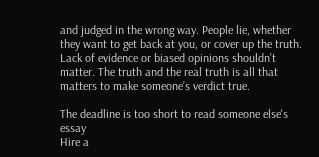and judged in the wrong way. People lie, whether they want to get back at you, or cover up the truth. Lack of evidence or biased opinions shouldn’t matter. The truth and the real truth is all that matters to make someone’s verdict true.

The deadline is too short to read someone else's essay
Hire a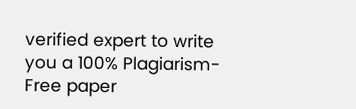verified expert to write you a 100% Plagiarism-Free paper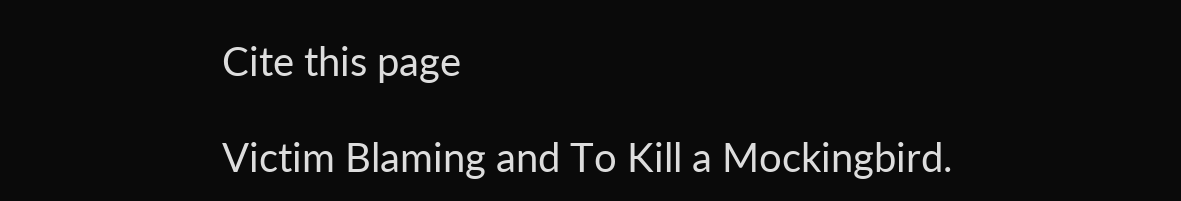Cite this page

Victim Blaming and To Kill a Mockingbird.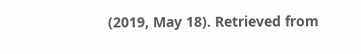(2019, May 18). Retrieved from